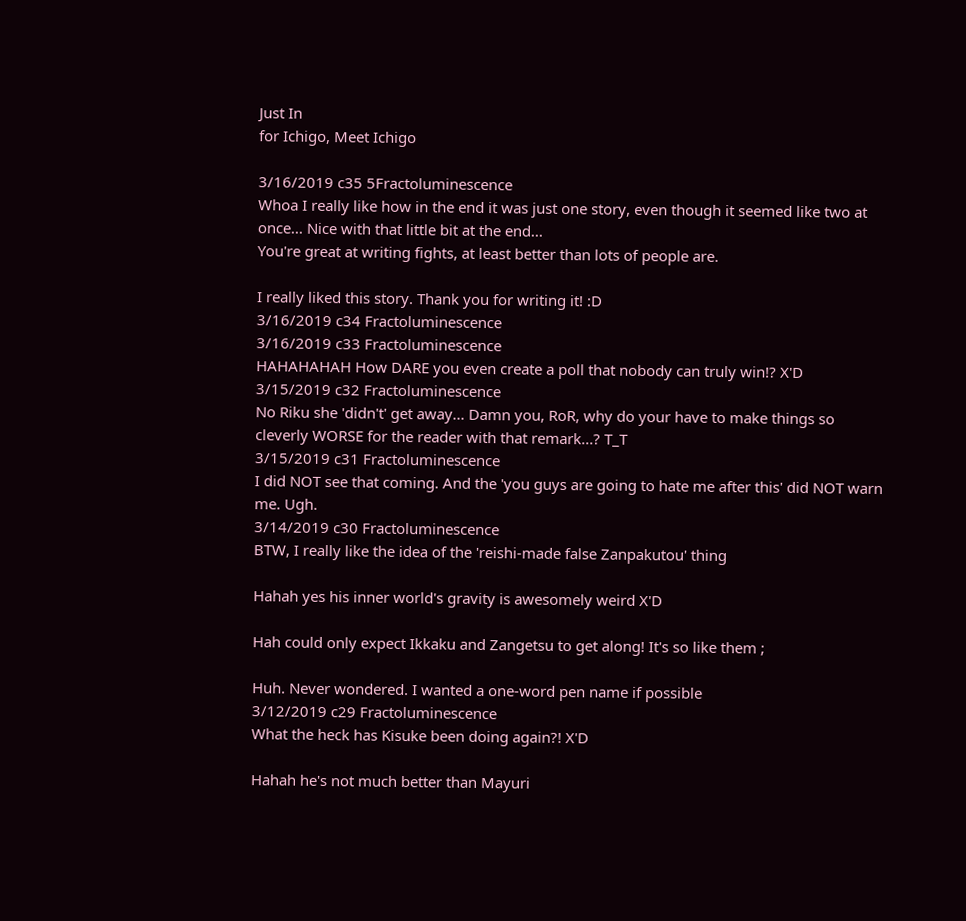Just In
for Ichigo, Meet Ichigo

3/16/2019 c35 5Fractoluminescence
Whoa I really like how in the end it was just one story, even though it seemed like two at once... Nice with that little bit at the end...
You're great at writing fights, at least better than lots of people are.

I really liked this story. Thank you for writing it! :D
3/16/2019 c34 Fractoluminescence
3/16/2019 c33 Fractoluminescence
HAHAHAHAH How DARE you even create a poll that nobody can truly win!? X'D
3/15/2019 c32 Fractoluminescence
No Riku she 'didn't' get away... Damn you, RoR, why do your have to make things so cleverly WORSE for the reader with that remark...? T_T
3/15/2019 c31 Fractoluminescence
I did NOT see that coming. And the 'you guys are going to hate me after this' did NOT warn me. Ugh.
3/14/2019 c30 Fractoluminescence
BTW, I really like the idea of the 'reishi-made false Zanpakutou' thing

Hahah yes his inner world's gravity is awesomely weird X'D

Hah could only expect Ikkaku and Zangetsu to get along! It's so like them ;

Huh. Never wondered. I wanted a one-word pen name if possible
3/12/2019 c29 Fractoluminescence
What the heck has Kisuke been doing again?! X'D

Hahah he's not much better than Mayuri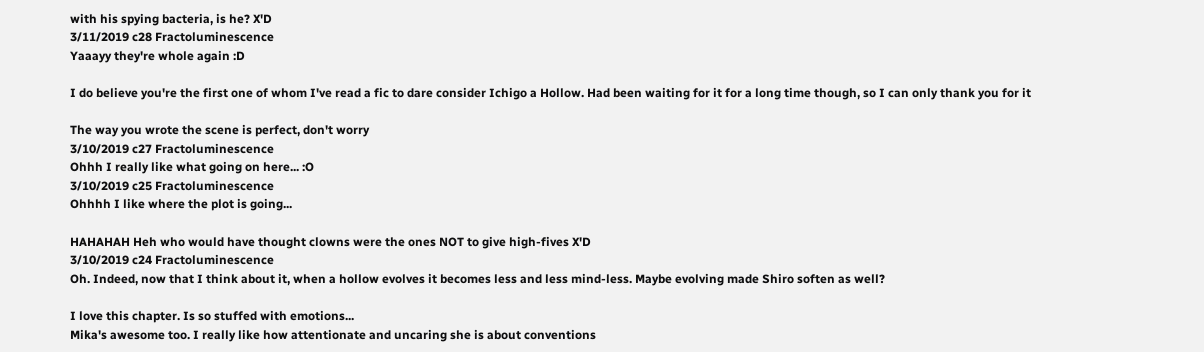with his spying bacteria, is he? X'D
3/11/2019 c28 Fractoluminescence
Yaaayy they're whole again :D

I do believe you're the first one of whom I've read a fic to dare consider Ichigo a Hollow. Had been waiting for it for a long time though, so I can only thank you for it

The way you wrote the scene is perfect, don't worry
3/10/2019 c27 Fractoluminescence
Ohhh I really like what going on here... :O
3/10/2019 c25 Fractoluminescence
Ohhhh I like where the plot is going...

HAHAHAH Heh who would have thought clowns were the ones NOT to give high-fives X'D
3/10/2019 c24 Fractoluminescence
Oh. Indeed, now that I think about it, when a hollow evolves it becomes less and less mind-less. Maybe evolving made Shiro soften as well?

I love this chapter. Is so stuffed with emotions...
Mika's awesome too. I really like how attentionate and uncaring she is about conventions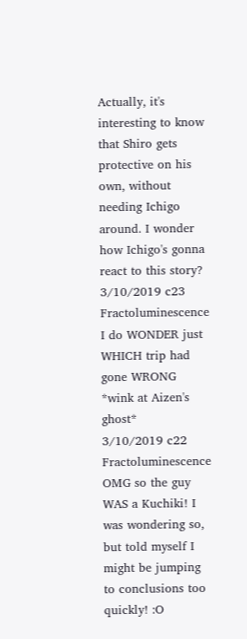Actually, it's interesting to know that Shiro gets protective on his own, without needing Ichigo around. I wonder how Ichigo's gonna react to this story?
3/10/2019 c23 Fractoluminescence
I do WONDER just WHICH trip had gone WRONG *wink at Aizen's ghost*
3/10/2019 c22 Fractoluminescence
OMG so the guy WAS a Kuchiki! I was wondering so, but told myself I might be jumping to conclusions too quickly! :O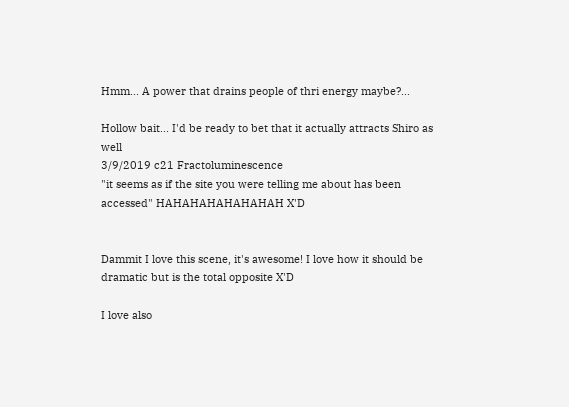Hmm... A power that drains people of thri energy maybe?...

Hollow bait... I'd be ready to bet that it actually attracts Shiro as well
3/9/2019 c21 Fractoluminescence
"it seems as if the site you were telling me about has been accessed" HAHAHAHAHAHAHAH X'D


Dammit I love this scene, it's awesome! I love how it should be dramatic but is the total opposite X'D

I love also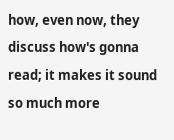how, even now, they discuss how's gonna read; it makes it sound so much more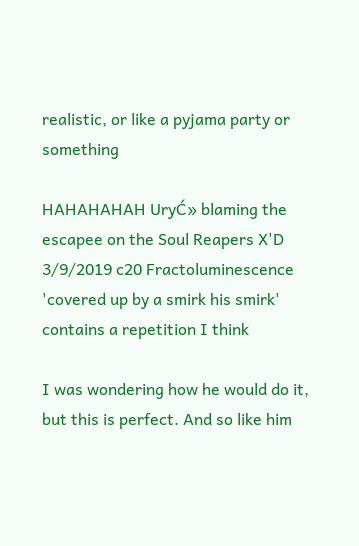realistic, or like a pyjama party or something

HAHAHAHAH UryĆ» blaming the escapee on the Soul Reapers X'D
3/9/2019 c20 Fractoluminescence
'covered up by a smirk his smirk' contains a repetition I think

I was wondering how he would do it, but this is perfect. And so like him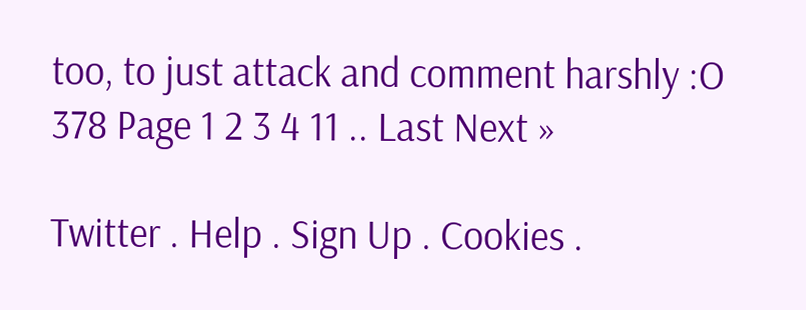too, to just attack and comment harshly :O
378 Page 1 2 3 4 11 .. Last Next »

Twitter . Help . Sign Up . Cookies .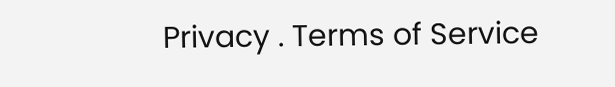Privacy . Terms of Service